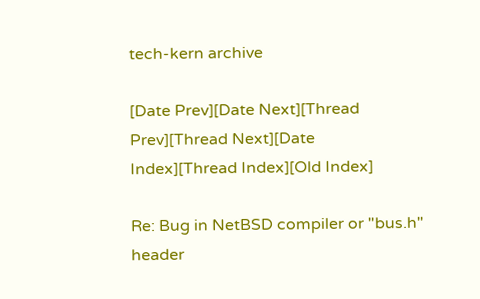tech-kern archive

[Date Prev][Date Next][Thread Prev][Thread Next][Date Index][Thread Index][Old Index]

Re: Bug in NetBSD compiler or "bus.h" header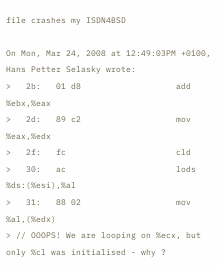file crashes my ISDN4BSD

On Mon, Mar 24, 2008 at 12:49:03PM +0100, Hans Petter Selasky wrote:
>   2b:   01 d8                   add    %ebx,%eax
>   2d:   89 c2                   mov    %eax,%edx
>   2f:   fc                      cld
>   30:   ac                      lods   %ds:(%esi),%al
>   31:   88 02                   mov    %al,(%edx)
> // OOOPS! We are looping on %ecx, but only %cl was initialised - why ?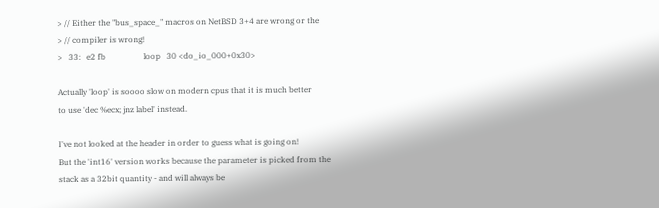> // Either the "bus_space_" macros on NetBSD 3+4 are wrong or the
> // compiler is wrong!
>   33:   e2 fb                   loop   30 <do_io_000+0x30>

Actually 'loop' is soooo slow on modern cpus that it is much better
to use 'dec %ecx; jnz label' instead.

I've not looked at the header in order to guess what is going on!
But the 'int16' version works because the parameter is picked from the
stack as a 32bit quantity - and will always be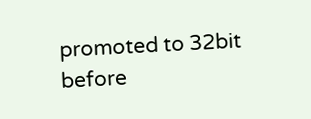promoted to 32bit
before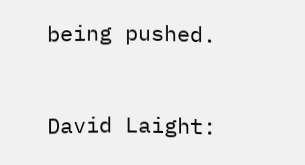being pushed.


David Laight: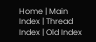Home | Main Index | Thread Index | Old Index